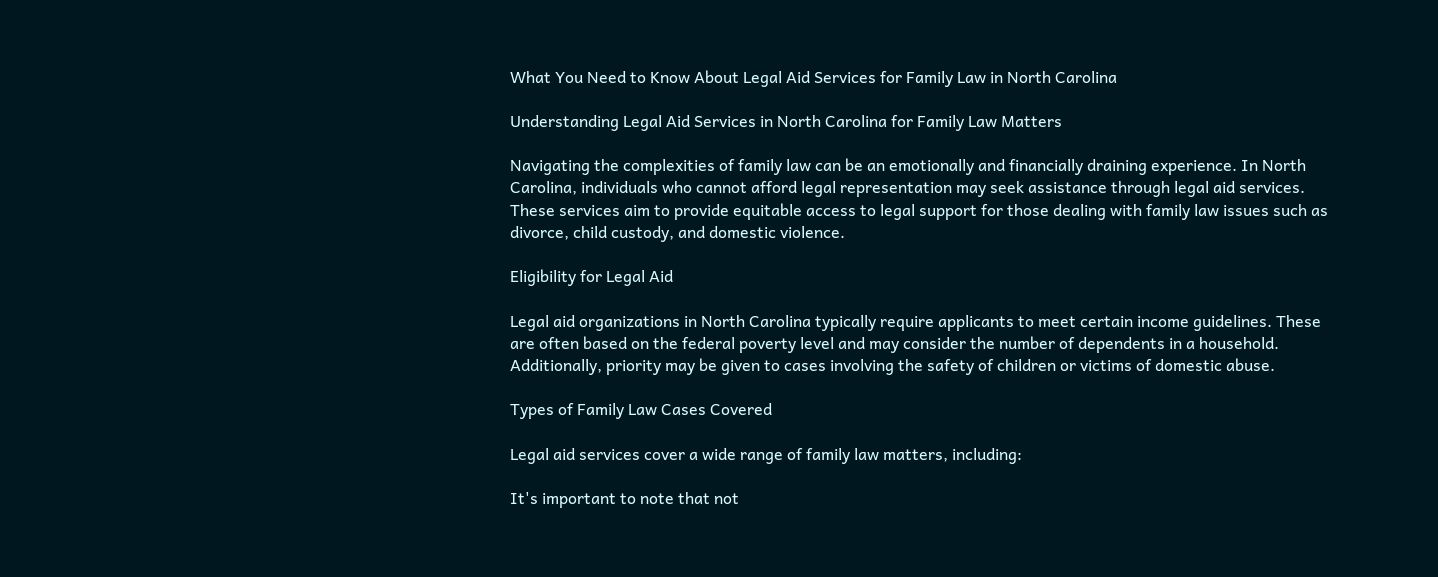What You Need to Know About Legal Aid Services for Family Law in North Carolina

Understanding Legal Aid Services in North Carolina for Family Law Matters

Navigating the complexities of family law can be an emotionally and financially draining experience. In North Carolina, individuals who cannot afford legal representation may seek assistance through legal aid services. These services aim to provide equitable access to legal support for those dealing with family law issues such as divorce, child custody, and domestic violence.

Eligibility for Legal Aid

Legal aid organizations in North Carolina typically require applicants to meet certain income guidelines. These are often based on the federal poverty level and may consider the number of dependents in a household. Additionally, priority may be given to cases involving the safety of children or victims of domestic abuse.

Types of Family Law Cases Covered

Legal aid services cover a wide range of family law matters, including:

It's important to note that not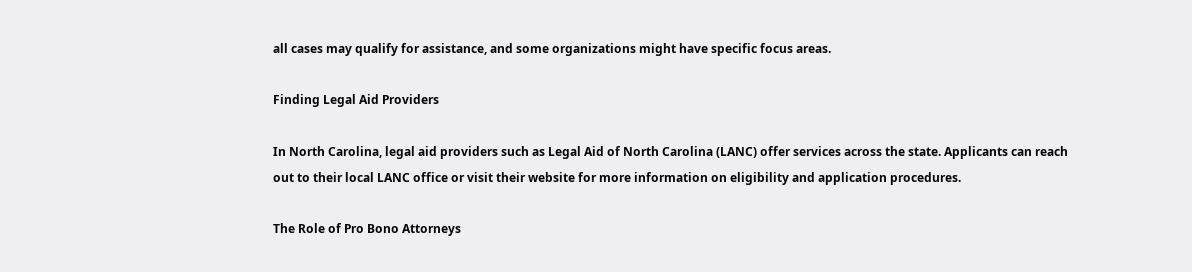all cases may qualify for assistance, and some organizations might have specific focus areas.

Finding Legal Aid Providers

In North Carolina, legal aid providers such as Legal Aid of North Carolina (LANC) offer services across the state. Applicants can reach out to their local LANC office or visit their website for more information on eligibility and application procedures.

The Role of Pro Bono Attorneys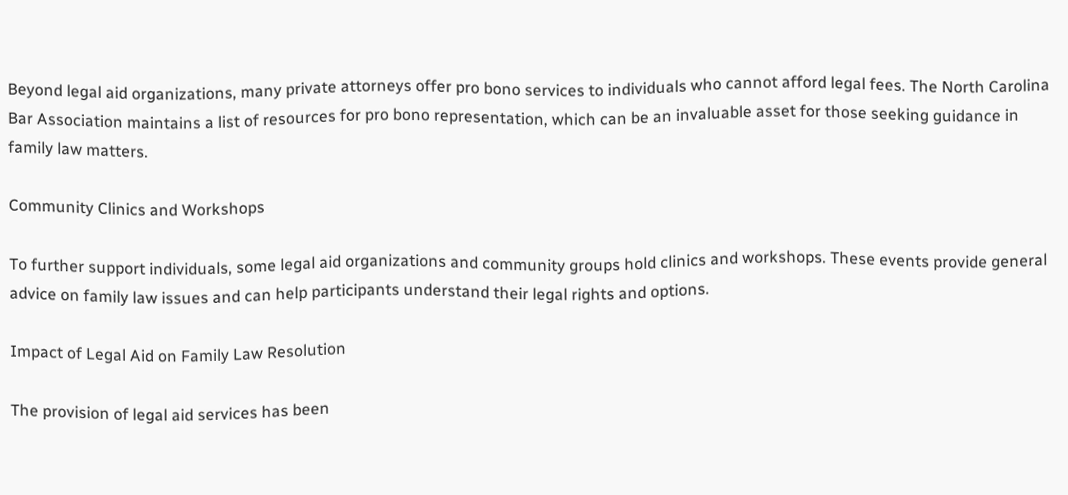Beyond legal aid organizations, many private attorneys offer pro bono services to individuals who cannot afford legal fees. The North Carolina Bar Association maintains a list of resources for pro bono representation, which can be an invaluable asset for those seeking guidance in family law matters.

Community Clinics and Workshops

To further support individuals, some legal aid organizations and community groups hold clinics and workshops. These events provide general advice on family law issues and can help participants understand their legal rights and options.

Impact of Legal Aid on Family Law Resolution

The provision of legal aid services has been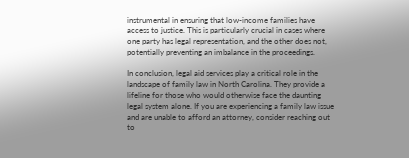instrumental in ensuring that low-income families have access to justice. This is particularly crucial in cases where one party has legal representation, and the other does not, potentially preventing an imbalance in the proceedings.

In conclusion, legal aid services play a critical role in the landscape of family law in North Carolina. They provide a lifeline for those who would otherwise face the daunting legal system alone. If you are experiencing a family law issue and are unable to afford an attorney, consider reaching out to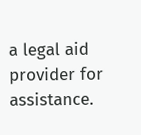a legal aid provider for assistance.